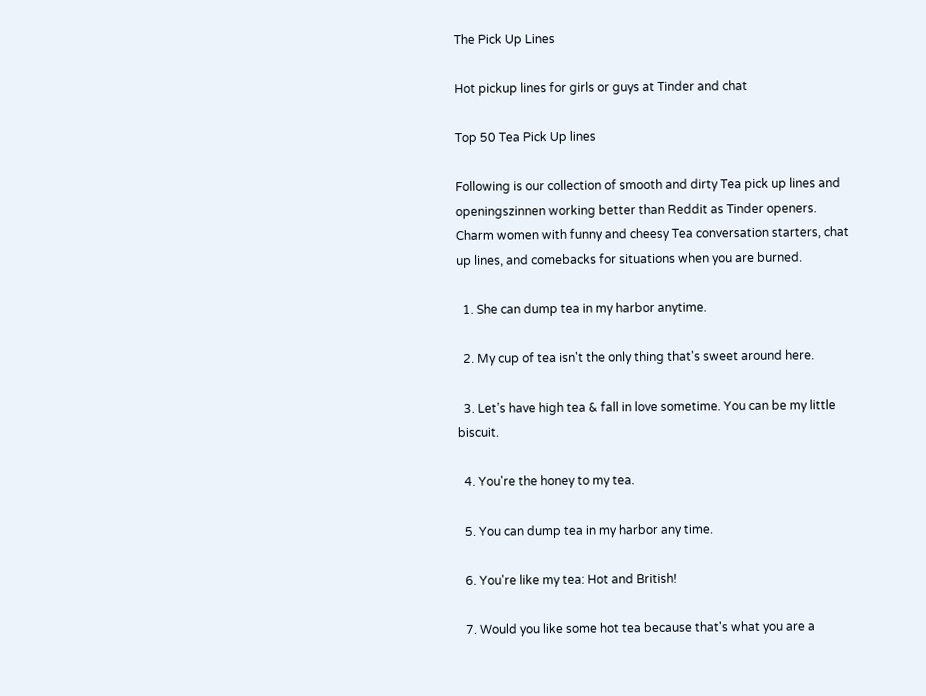The Pick Up Lines

Hot pickup lines for girls or guys at Tinder and chat

Top 50 Tea Pick Up lines

Following is our collection of smooth and dirty Tea pick up lines and openingszinnen working better than Reddit as Tinder openers. Charm women with funny and cheesy Tea conversation starters, chat up lines, and comebacks for situations when you are burned.

  1. She can dump tea in my harbor anytime.

  2. My cup of tea isn't the only thing that's sweet around here.

  3. Let’s have high tea & fall in love sometime. You can be my little biscuit.

  4. You're the honey to my tea.

  5. You can dump tea in my harbor any time.

  6. You're like my tea: Hot and British!

  7. Would you like some hot tea because that's what you are a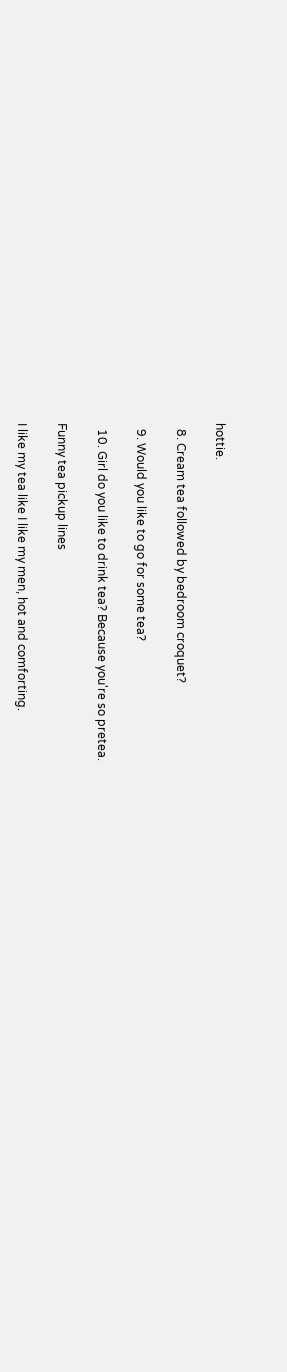hottie.

  8. Cream tea followed by bedroom croquet?

  9. Would you like to go for some tea?

  10. Girl do you like to drink tea? Because you're so pretea.

Funny tea pickup lines

I like my tea like I like my men, hot and comforting.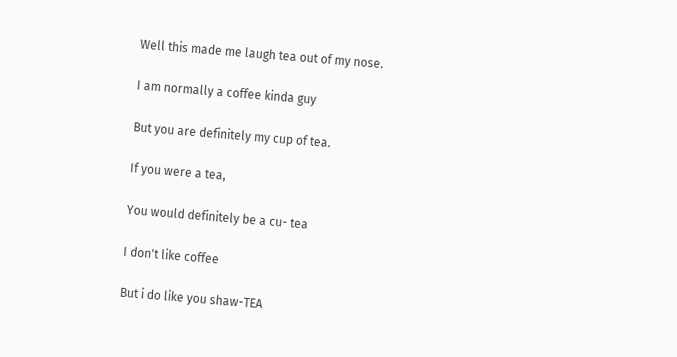Well this made me laugh tea out of my nose.

I am normally a coffee kinda guy

But you are definitely my cup of tea.

If you were a tea,

You would definitely be a cu- tea

I don't like coffee

But i do like you shaw-TEA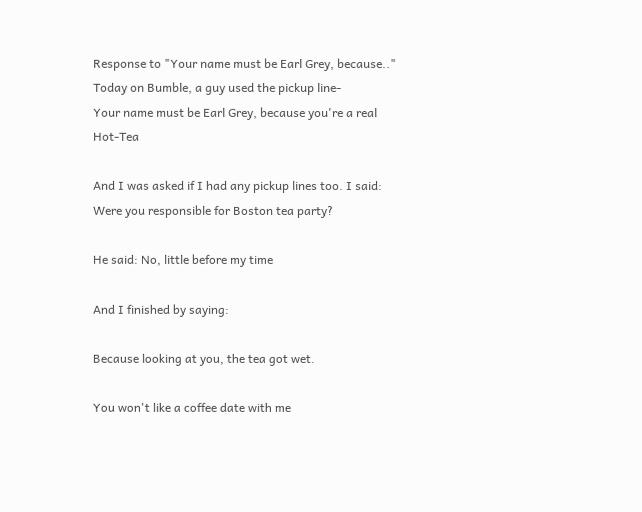Response to "Your name must be Earl Grey, because.."
Today on Bumble, a guy used the pickup line-
Your name must be Earl Grey, because you're a real Hot-Tea

And I was asked if I had any pickup lines too. I said:
Were you responsible for Boston tea party?

He said: No, little before my time

And I finished by saying:

Because looking at you, the tea got wet.

You won't like a coffee date with me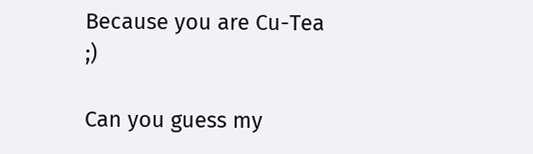Because you are Cu-Tea ;)

Can you guess my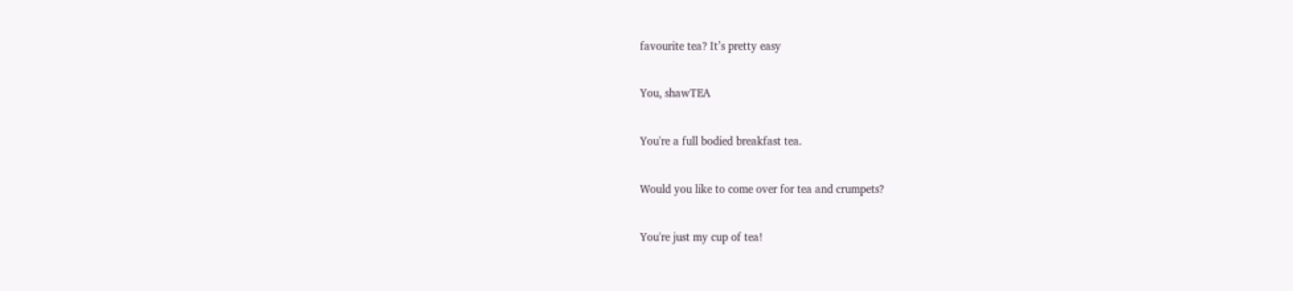favourite tea? It’s pretty easy

You, shawTEA

You're a full bodied breakfast tea.

Would you like to come over for tea and crumpets?

You're just my cup of tea!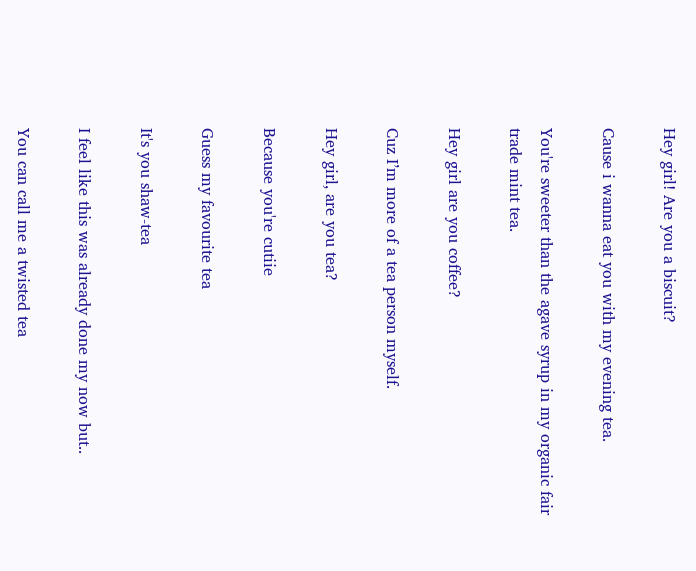Hey girl! Are you a biscuit?

Cause i wanna eat you with my evening tea.

You're sweeter than the agave syrup in my organic fair trade mint tea.

Hey girl are you coffee?

Cuz I’m more of a tea person myself.

Hey girl, are you tea?

Because you're cutiie

Guess my favourite tea

It's you shaw-tea

I feel like this was already done my now but..

You can call me a twisted tea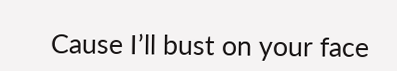Cause I’ll bust on your face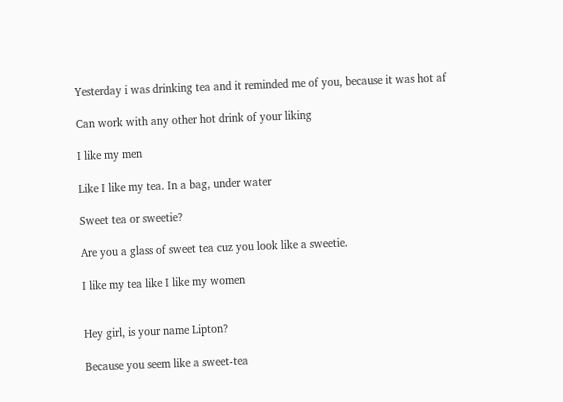Yesterday i was drinking tea and it reminded me of you, because it was hot af

Can work with any other hot drink of your liking

I like my men

Like I like my tea. In a bag, under water

Sweet tea or sweetie?

Are you a glass of sweet tea cuz you look like a sweetie.

I like my tea like I like my women


Hey girl, is your name Lipton?

Because you seem like a sweet-tea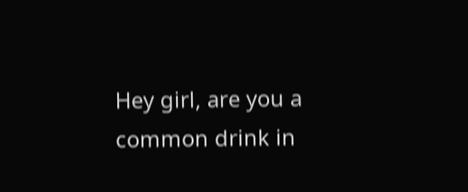Hey girl, are you a common drink in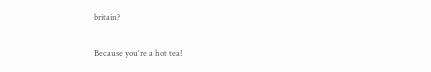britain?

Because you're a hot tea!